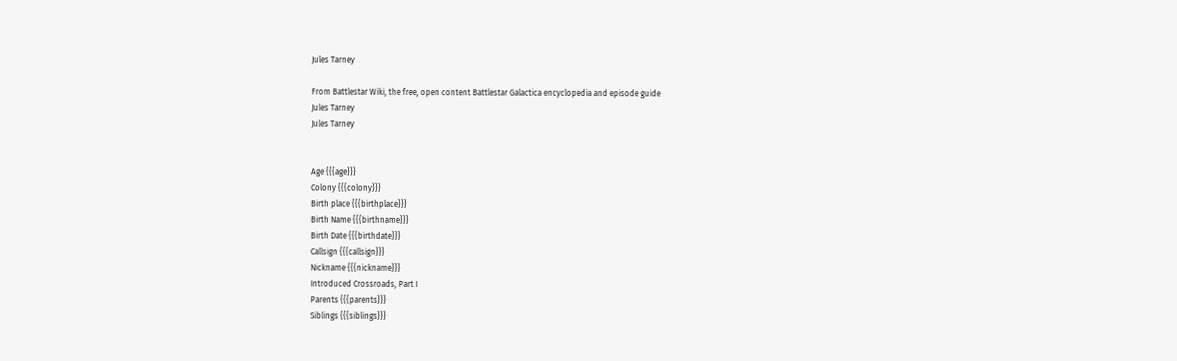Jules Tarney

From Battlestar Wiki, the free, open content Battlestar Galactica encyclopedia and episode guide
Jules Tarney
Jules Tarney


Age {{{age}}}
Colony {{{colony}}}
Birth place {{{birthplace}}}
Birth Name {{{birthname}}}
Birth Date {{{birthdate}}}
Callsign {{{callsign}}}
Nickname {{{nickname}}}
Introduced Crossroads, Part I
Parents {{{parents}}}
Siblings {{{siblings}}}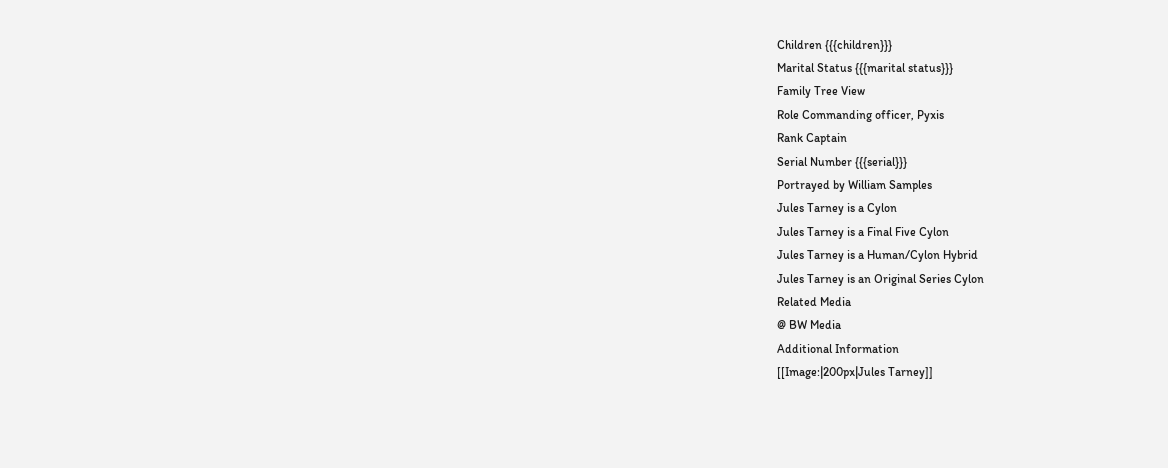Children {{{children}}}
Marital Status {{{marital status}}}
Family Tree View
Role Commanding officer, Pyxis
Rank Captain
Serial Number {{{serial}}}
Portrayed by William Samples
Jules Tarney is a Cylon
Jules Tarney is a Final Five Cylon
Jules Tarney is a Human/Cylon Hybrid
Jules Tarney is an Original Series Cylon
Related Media
@ BW Media
Additional Information
[[Image:|200px|Jules Tarney]]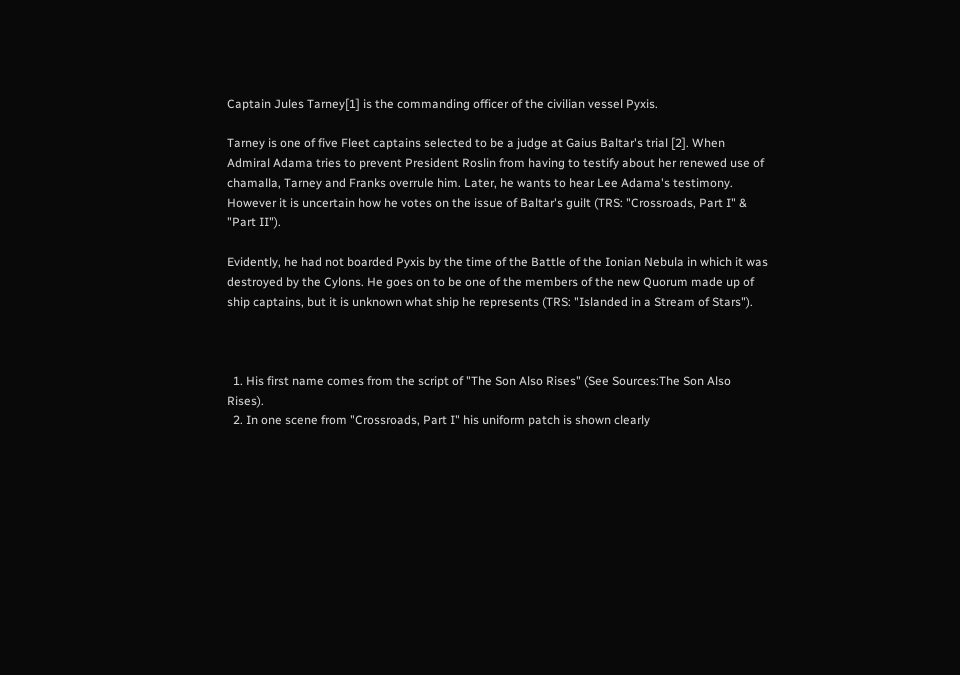Captain Jules Tarney[1] is the commanding officer of the civilian vessel Pyxis.

Tarney is one of five Fleet captains selected to be a judge at Gaius Baltar's trial [2]. When Admiral Adama tries to prevent President Roslin from having to testify about her renewed use of chamalla, Tarney and Franks overrule him. Later, he wants to hear Lee Adama's testimony. However it is uncertain how he votes on the issue of Baltar's guilt (TRS: "Crossroads, Part I" & "Part II").

Evidently, he had not boarded Pyxis by the time of the Battle of the Ionian Nebula in which it was destroyed by the Cylons. He goes on to be one of the members of the new Quorum made up of ship captains, but it is unknown what ship he represents (TRS: "Islanded in a Stream of Stars").



  1. His first name comes from the script of "The Son Also Rises" (See Sources:The Son Also Rises).
  2. In one scene from "Crossroads, Part I" his uniform patch is shown clearly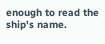enough to read the ship's name.